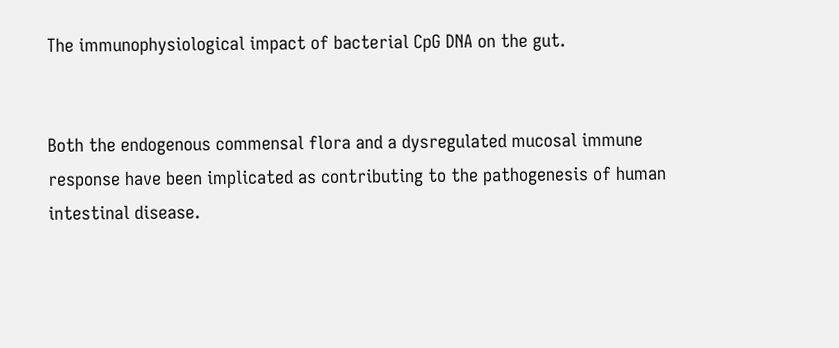The immunophysiological impact of bacterial CpG DNA on the gut.


Both the endogenous commensal flora and a dysregulated mucosal immune response have been implicated as contributing to the pathogenesis of human intestinal disease.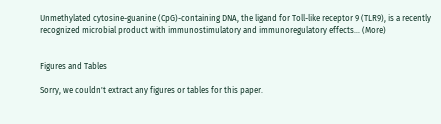Unmethylated cytosine-guanine (CpG)-containing DNA, the ligand for Toll-like receptor 9 (TLR9), is a recently recognized microbial product with immunostimulatory and immunoregulatory effects… (More)


Figures and Tables

Sorry, we couldn't extract any figures or tables for this paper.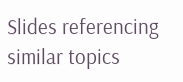Slides referencing similar topics